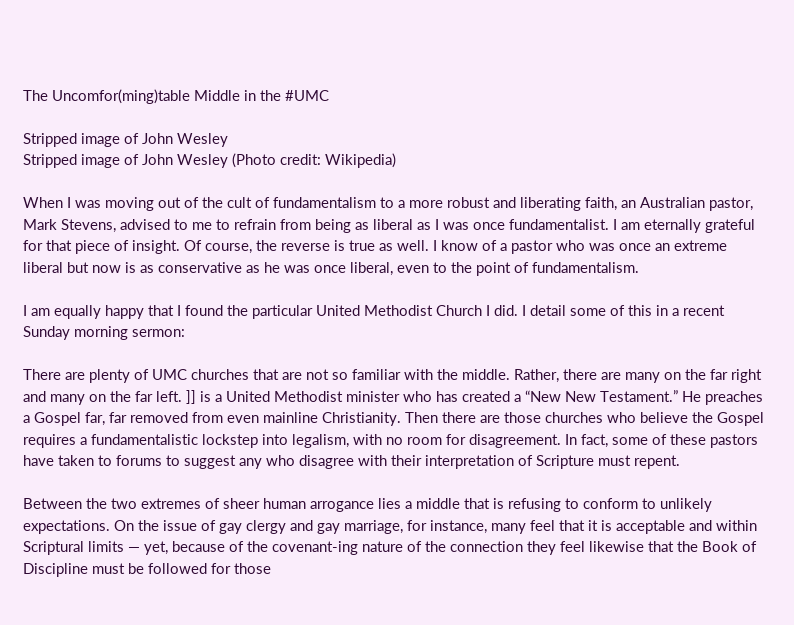The Uncomfor(ming)table Middle in the #UMC

Stripped image of John Wesley
Stripped image of John Wesley (Photo credit: Wikipedia)

When I was moving out of the cult of fundamentalism to a more robust and liberating faith, an Australian pastor, Mark Stevens, advised to me to refrain from being as liberal as I was once fundamentalist. I am eternally grateful for that piece of insight. Of course, the reverse is true as well. I know of a pastor who was once an extreme liberal but now is as conservative as he was once liberal, even to the point of fundamentalism.

I am equally happy that I found the particular United Methodist Church I did. I detail some of this in a recent Sunday morning sermon:

There are plenty of UMC churches that are not so familiar with the middle. Rather, there are many on the far right and many on the far left. ]] is a United Methodist minister who has created a “New New Testament.” He preaches a Gospel far, far removed from even mainline Christianity. Then there are those churches who believe the Gospel requires a fundamentalistic lockstep into legalism, with no room for disagreement. In fact, some of these pastors have taken to forums to suggest any who disagree with their interpretation of Scripture must repent.

Between the two extremes of sheer human arrogance lies a middle that is refusing to conform to unlikely expectations. On the issue of gay clergy and gay marriage, for instance, many feel that it is acceptable and within Scriptural limits — yet, because of the covenant-ing nature of the connection they feel likewise that the Book of Discipline must be followed for those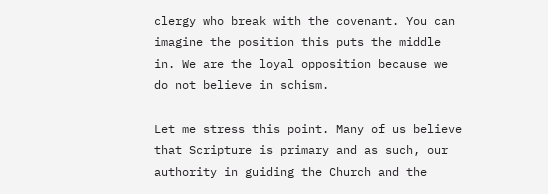clergy who break with the covenant. You can imagine the position this puts the middle in. We are the loyal opposition because we do not believe in schism.

Let me stress this point. Many of us believe that Scripture is primary and as such, our authority in guiding the Church and the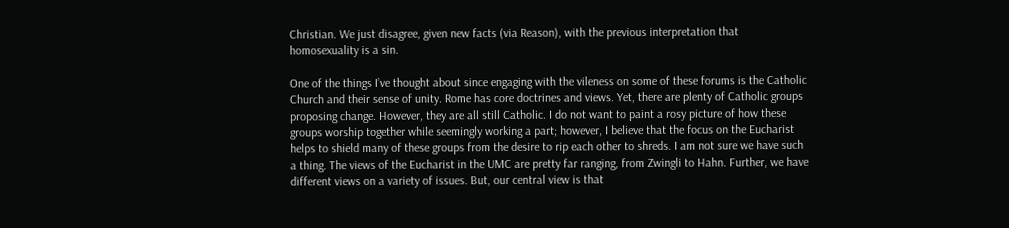Christian. We just disagree, given new facts (via Reason), with the previous interpretation that homosexuality is a sin.

One of the things I’ve thought about since engaging with the vileness on some of these forums is the Catholic Church and their sense of unity. Rome has core doctrines and views. Yet, there are plenty of Catholic groups proposing change. However, they are all still Catholic. I do not want to paint a rosy picture of how these groups worship together while seemingly working a part; however, I believe that the focus on the Eucharist helps to shield many of these groups from the desire to rip each other to shreds. I am not sure we have such a thing. The views of the Eucharist in the UMC are pretty far ranging, from Zwingli to Hahn. Further, we have different views on a variety of issues. But, our central view is that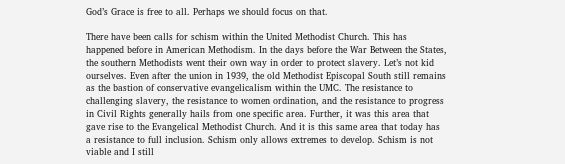God’s Grace is free to all. Perhaps we should focus on that.

There have been calls for schism within the United Methodist Church. This has happened before in American Methodism. In the days before the War Between the States, the southern Methodists went their own way in order to protect slavery. Let’s not kid ourselves. Even after the union in 1939, the old Methodist Episcopal South still remains as the bastion of conservative evangelicalism within the UMC. The resistance to challenging slavery, the resistance to women ordination, and the resistance to progress in Civil Rights generally hails from one specific area. Further, it was this area that gave rise to the Evangelical Methodist Church. And it is this same area that today has a resistance to full inclusion. Schism only allows extremes to develop. Schism is not viable and I still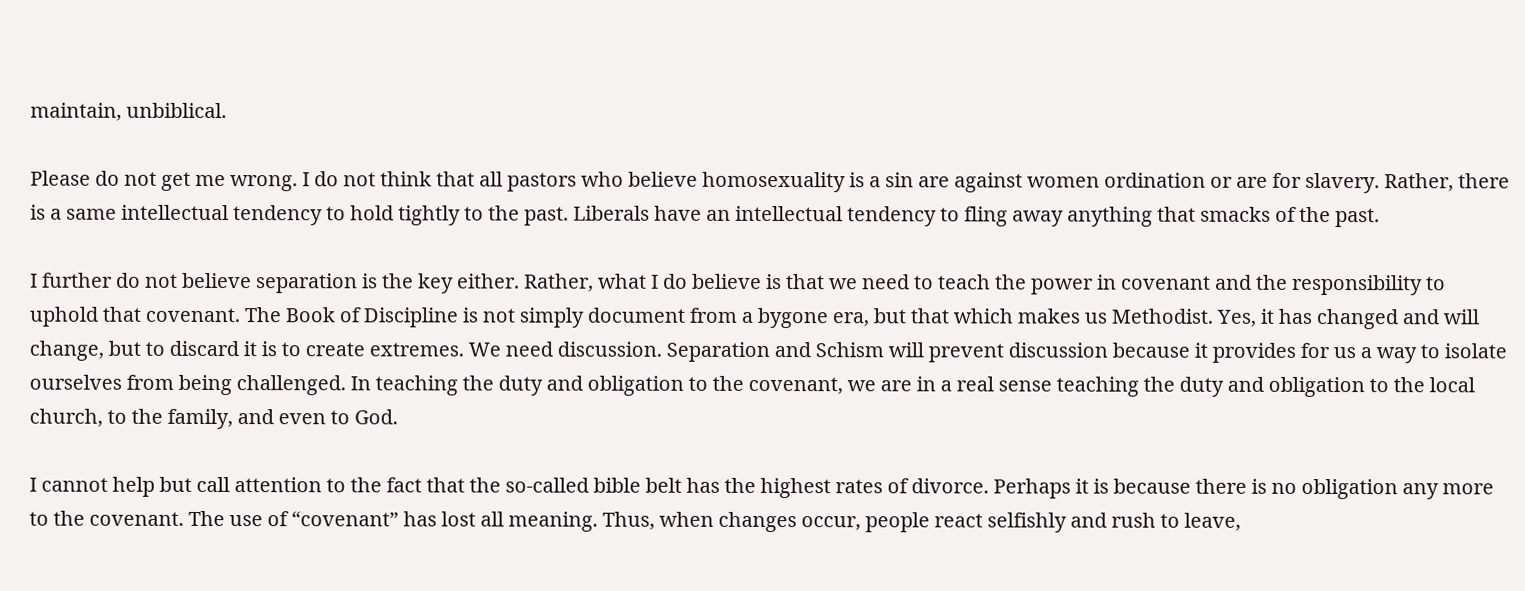maintain, unbiblical.

Please do not get me wrong. I do not think that all pastors who believe homosexuality is a sin are against women ordination or are for slavery. Rather, there is a same intellectual tendency to hold tightly to the past. Liberals have an intellectual tendency to fling away anything that smacks of the past.

I further do not believe separation is the key either. Rather, what I do believe is that we need to teach the power in covenant and the responsibility to uphold that covenant. The Book of Discipline is not simply document from a bygone era, but that which makes us Methodist. Yes, it has changed and will change, but to discard it is to create extremes. We need discussion. Separation and Schism will prevent discussion because it provides for us a way to isolate ourselves from being challenged. In teaching the duty and obligation to the covenant, we are in a real sense teaching the duty and obligation to the local church, to the family, and even to God.

I cannot help but call attention to the fact that the so-called bible belt has the highest rates of divorce. Perhaps it is because there is no obligation any more to the covenant. The use of “covenant” has lost all meaning. Thus, when changes occur, people react selfishly and rush to leave,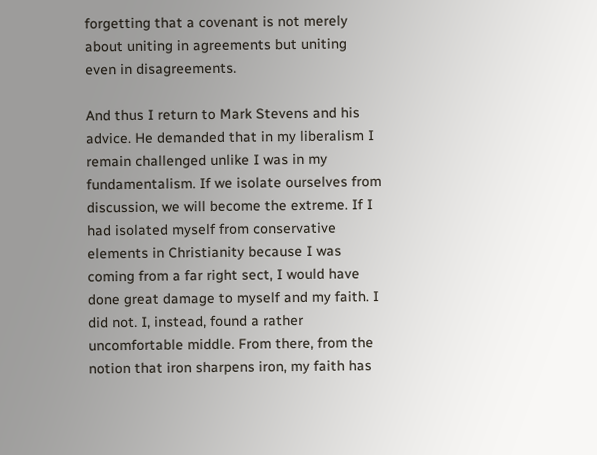forgetting that a covenant is not merely about uniting in agreements but uniting even in disagreements.

And thus I return to Mark Stevens and his advice. He demanded that in my liberalism I remain challenged unlike I was in my fundamentalism. If we isolate ourselves from discussion, we will become the extreme. If I had isolated myself from conservative elements in Christianity because I was coming from a far right sect, I would have done great damage to myself and my faith. I did not. I, instead, found a rather uncomfortable middle. From there, from the notion that iron sharpens iron, my faith has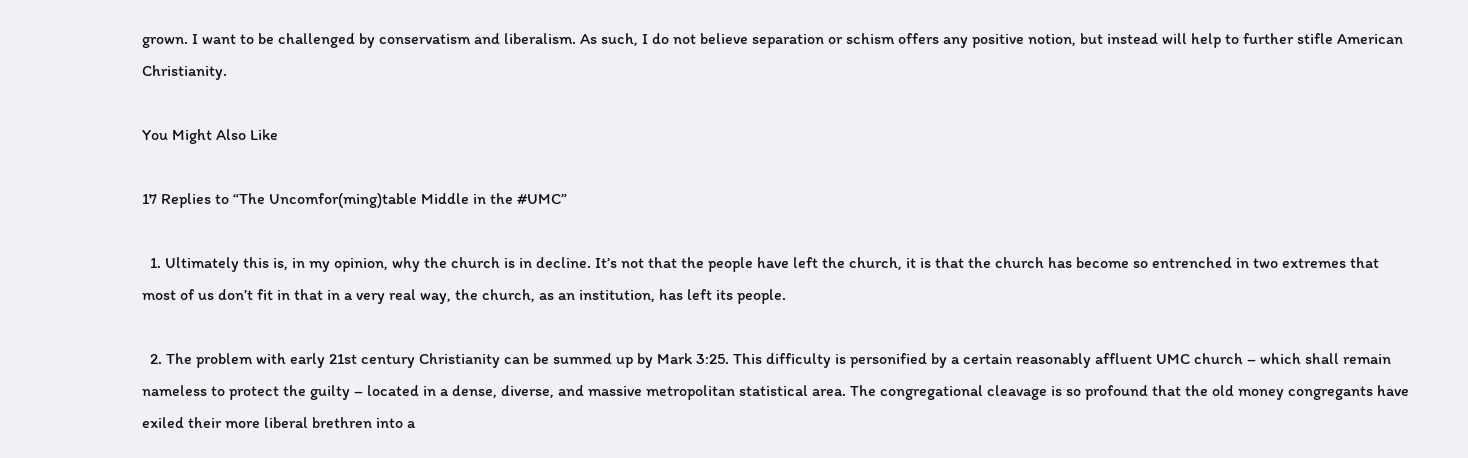grown. I want to be challenged by conservatism and liberalism. As such, I do not believe separation or schism offers any positive notion, but instead will help to further stifle American Christianity.

You Might Also Like

17 Replies to “The Uncomfor(ming)table Middle in the #UMC”

  1. Ultimately this is, in my opinion, why the church is in decline. It’s not that the people have left the church, it is that the church has become so entrenched in two extremes that most of us don’t fit in that in a very real way, the church, as an institution, has left its people.

  2. The problem with early 21st century Christianity can be summed up by Mark 3:25. This difficulty is personified by a certain reasonably affluent UMC church – which shall remain nameless to protect the guilty – located in a dense, diverse, and massive metropolitan statistical area. The congregational cleavage is so profound that the old money congregants have exiled their more liberal brethren into a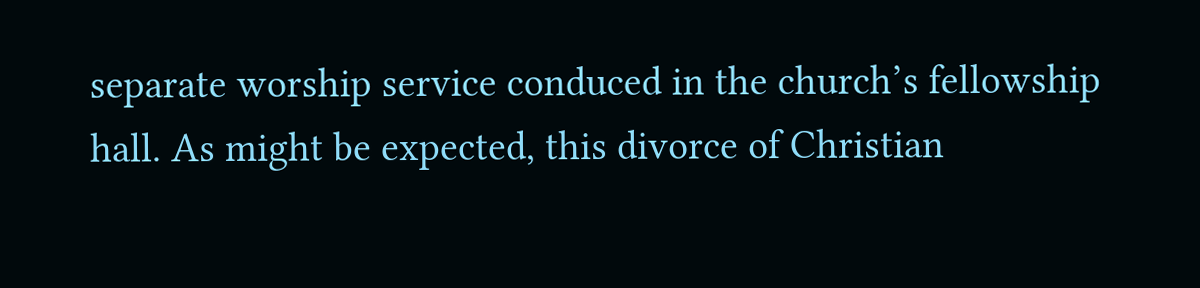separate worship service conduced in the church’s fellowship hall. As might be expected, this divorce of Christian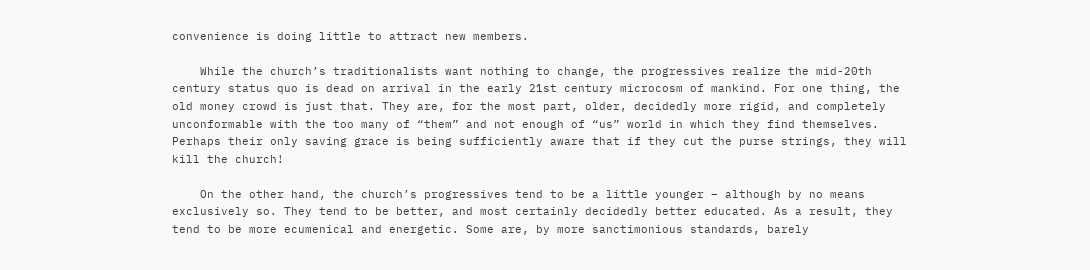convenience is doing little to attract new members.

    While the church’s traditionalists want nothing to change, the progressives realize the mid-20th century status quo is dead on arrival in the early 21st century microcosm of mankind. For one thing, the old money crowd is just that. They are, for the most part, older, decidedly more rigid, and completely unconformable with the too many of “them” and not enough of “us” world in which they find themselves. Perhaps their only saving grace is being sufficiently aware that if they cut the purse strings, they will kill the church!

    On the other hand, the church’s progressives tend to be a little younger – although by no means exclusively so. They tend to be better, and most certainly decidedly better educated. As a result, they tend to be more ecumenical and energetic. Some are, by more sanctimonious standards, barely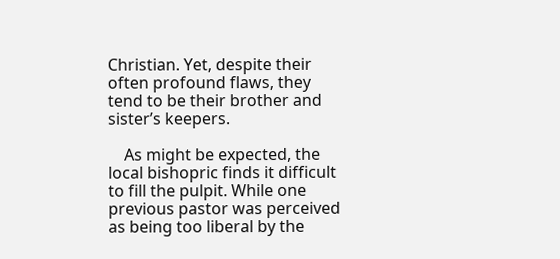Christian. Yet, despite their often profound flaws, they tend to be their brother and sister’s keepers.

    As might be expected, the local bishopric finds it difficult to fill the pulpit. While one previous pastor was perceived as being too liberal by the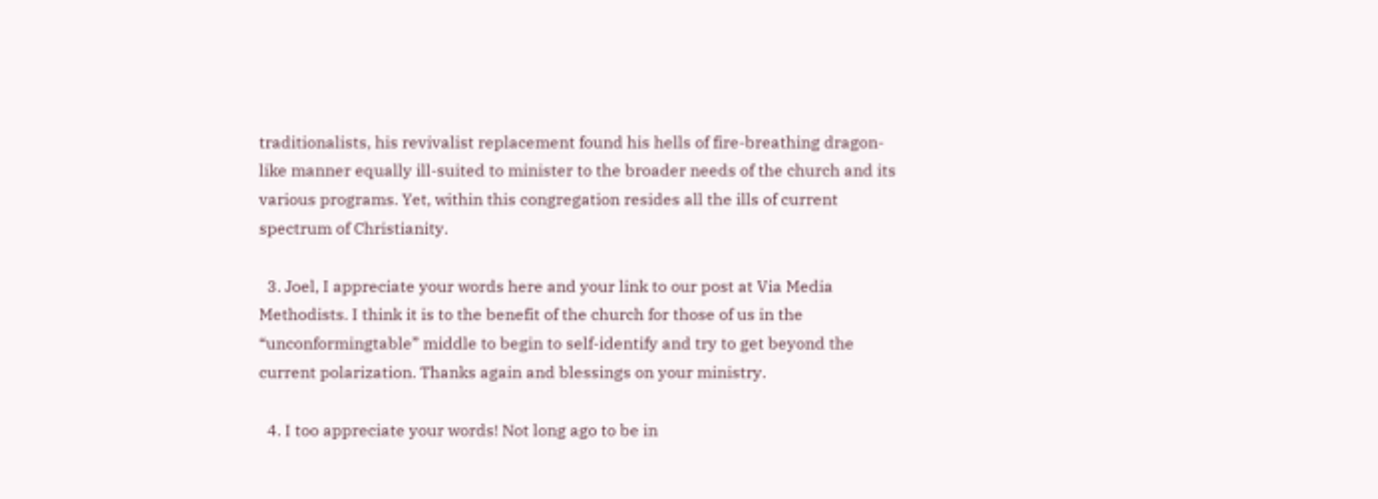traditionalists, his revivalist replacement found his hells of fire-breathing dragon-like manner equally ill-suited to minister to the broader needs of the church and its various programs. Yet, within this congregation resides all the ills of current spectrum of Christianity.

  3. Joel, I appreciate your words here and your link to our post at Via Media Methodists. I think it is to the benefit of the church for those of us in the “unconformingtable” middle to begin to self-identify and try to get beyond the current polarization. Thanks again and blessings on your ministry.

  4. I too appreciate your words! Not long ago to be in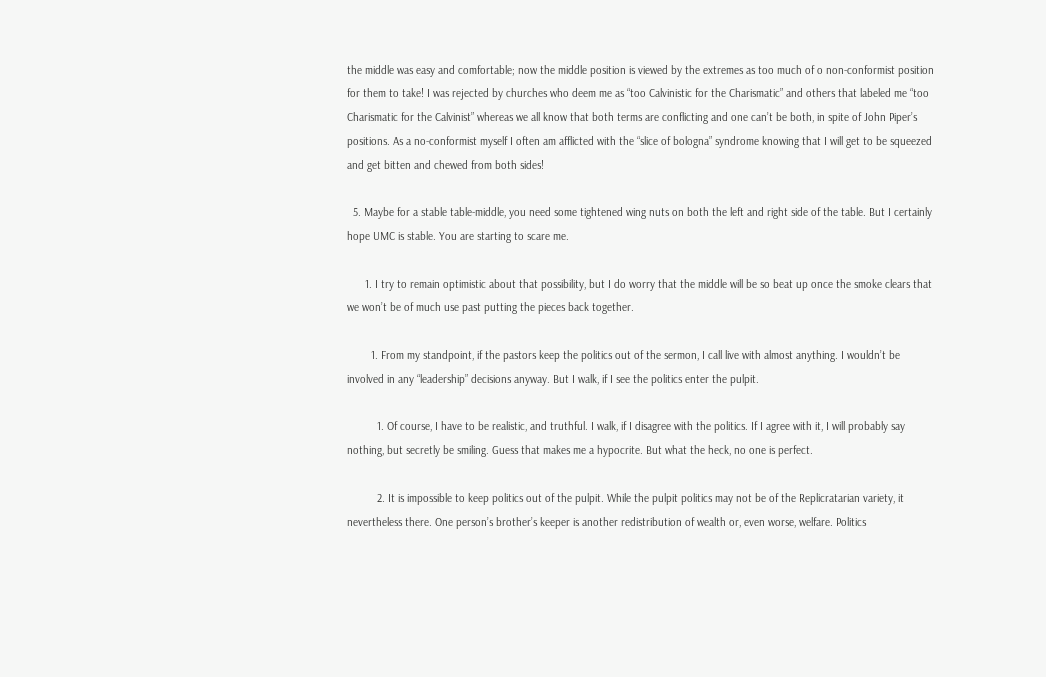the middle was easy and comfortable; now the middle position is viewed by the extremes as too much of o non-conformist position for them to take! I was rejected by churches who deem me as “too Calvinistic for the Charismatic” and others that labeled me “too Charismatic for the Calvinist” whereas we all know that both terms are conflicting and one can’t be both, in spite of John Piper’s positions. As a no-conformist myself I often am afflicted with the “slice of bologna” syndrome knowing that I will get to be squeezed and get bitten and chewed from both sides!

  5. Maybe for a stable table-middle, you need some tightened wing nuts on both the left and right side of the table. But I certainly hope UMC is stable. You are starting to scare me.

      1. I try to remain optimistic about that possibility, but I do worry that the middle will be so beat up once the smoke clears that we won’t be of much use past putting the pieces back together.

        1. From my standpoint, if the pastors keep the politics out of the sermon, I call live with almost anything. I wouldn’t be involved in any “leadership” decisions anyway. But I walk, if I see the politics enter the pulpit.

          1. Of course, I have to be realistic, and truthful. I walk, if I disagree with the politics. If I agree with it, I will probably say nothing, but secretly be smiling. Guess that makes me a hypocrite. But what the heck, no one is perfect.

          2. It is impossible to keep politics out of the pulpit. While the pulpit politics may not be of the Replicratarian variety, it nevertheless there. One person’s brother’s keeper is another redistribution of wealth or, even worse, welfare. Politics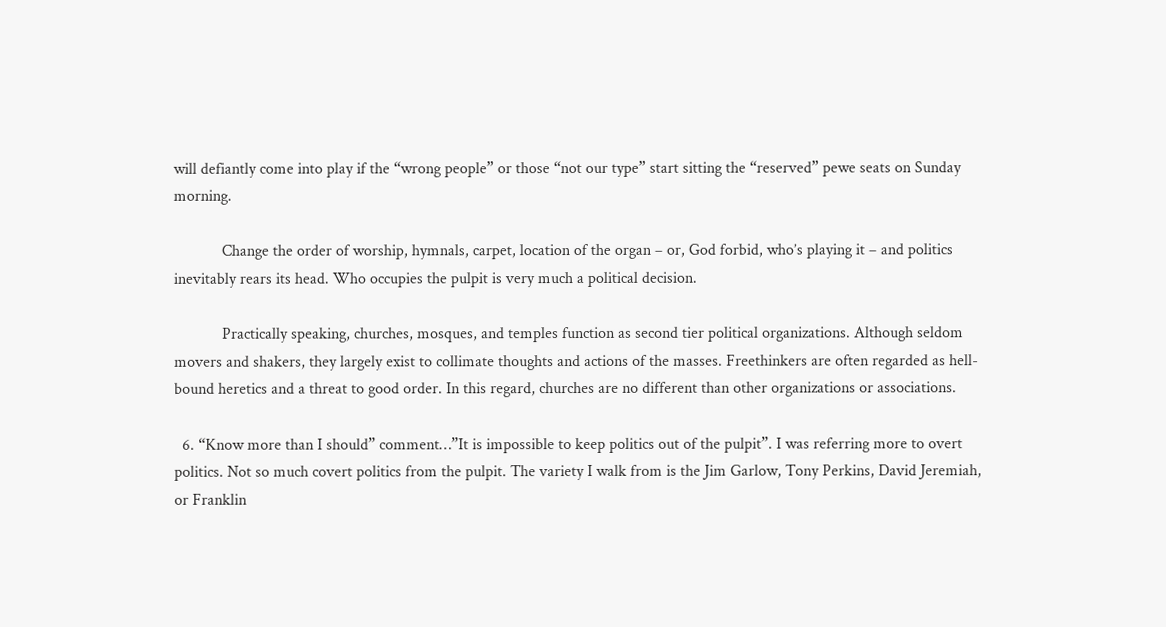will defiantly come into play if the “wrong people” or those “not our type” start sitting the “reserved” pewe seats on Sunday morning.

            Change the order of worship, hymnals, carpet, location of the organ – or, God forbid, who’s playing it – and politics inevitably rears its head. Who occupies the pulpit is very much a political decision.

            Practically speaking, churches, mosques, and temples function as second tier political organizations. Although seldom movers and shakers, they largely exist to collimate thoughts and actions of the masses. Freethinkers are often regarded as hell-bound heretics and a threat to good order. In this regard, churches are no different than other organizations or associations.

  6. “Know more than I should” comment…”It is impossible to keep politics out of the pulpit”. I was referring more to overt politics. Not so much covert politics from the pulpit. The variety I walk from is the Jim Garlow, Tony Perkins, David Jeremiah, or Franklin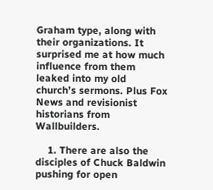Graham type, along with their organizations. It surprised me at how much influence from them leaked into my old church’s sermons. Plus Fox News and revisionist historians from Wallbuilders.

    1. There are also the disciples of Chuck Baldwin pushing for open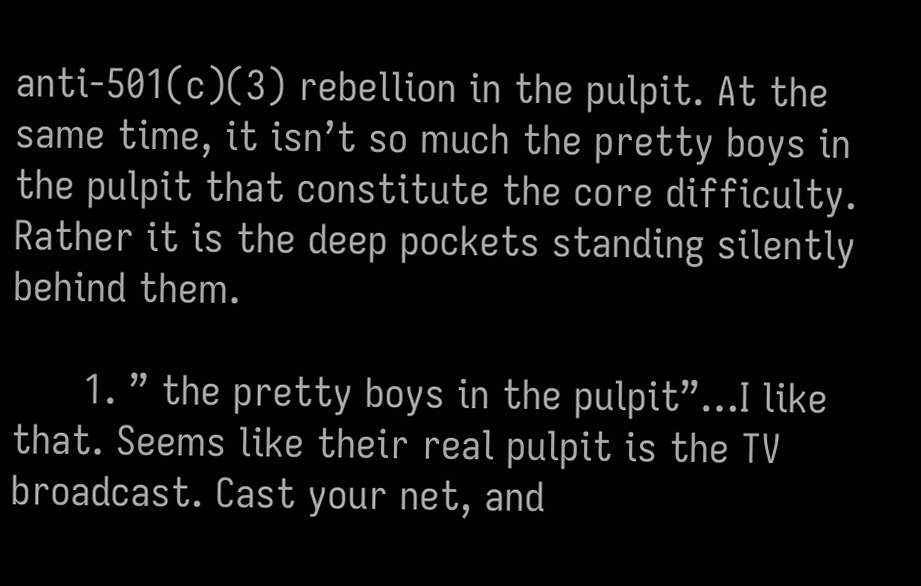anti-501(c)(3) rebellion in the pulpit. At the same time, it isn’t so much the pretty boys in the pulpit that constitute the core difficulty. Rather it is the deep pockets standing silently behind them.

      1. ” the pretty boys in the pulpit”…I like that. Seems like their real pulpit is the TV broadcast. Cast your net, and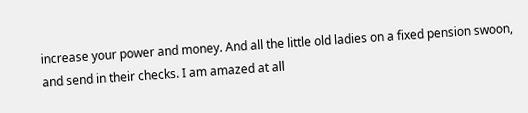increase your power and money. And all the little old ladies on a fixed pension swoon, and send in their checks. I am amazed at all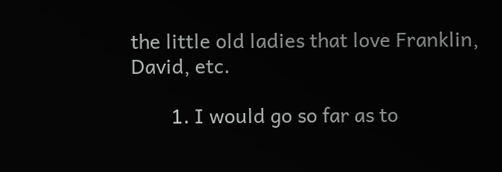the little old ladies that love Franklin, David, etc.

        1. I would go so far as to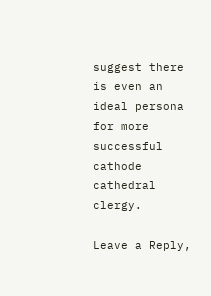suggest there is even an ideal persona for more successful cathode cathedral clergy.

Leave a Reply,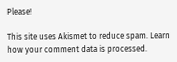Please!

This site uses Akismet to reduce spam. Learn how your comment data is processed.